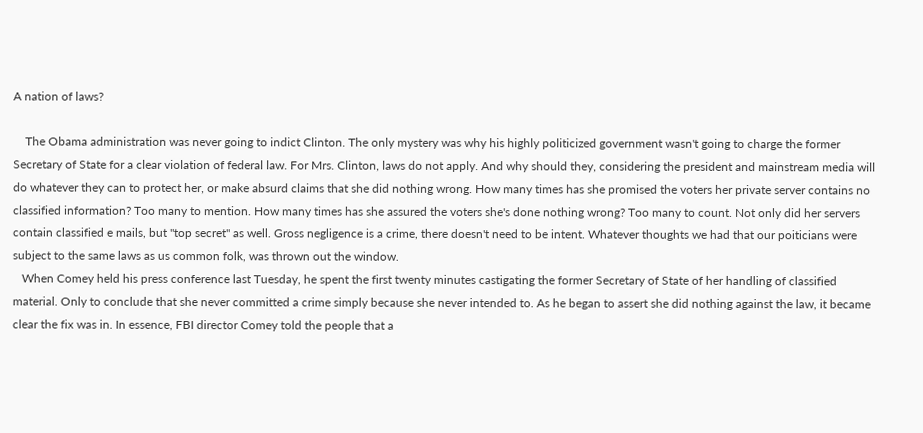A nation of laws?

    The Obama administration was never going to indict Clinton. The only mystery was why his highly politicized government wasn't going to charge the former Secretary of State for a clear violation of federal law. For Mrs. Clinton, laws do not apply. And why should they, considering the president and mainstream media will do whatever they can to protect her, or make absurd claims that she did nothing wrong. How many times has she promised the voters her private server contains no classified information? Too many to mention. How many times has she assured the voters she's done nothing wrong? Too many to count. Not only did her servers contain classified e mails, but "top secret" as well. Gross negligence is a crime, there doesn't need to be intent. Whatever thoughts we had that our poiticians were subject to the same laws as us common folk, was thrown out the window.
   When Comey held his press conference last Tuesday, he spent the first twenty minutes castigating the former Secretary of State of her handling of classified material. Only to conclude that she never committed a crime simply because she never intended to. As he began to assert she did nothing against the law, it became clear the fix was in. In essence, FBI director Comey told the people that a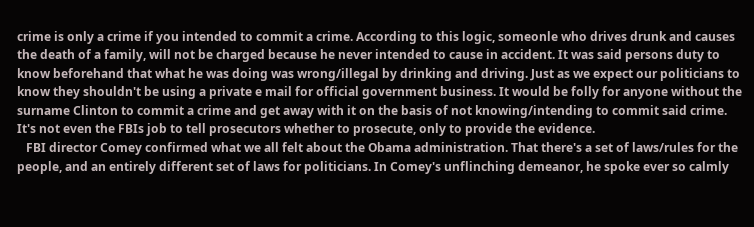crime is only a crime if you intended to commit a crime. According to this logic, someonle who drives drunk and causes the death of a family, will not be charged because he never intended to cause in accident. It was said persons duty to know beforehand that what he was doing was wrong/illegal by drinking and driving. Just as we expect our politicians to know they shouldn't be using a private e mail for official government business. It would be folly for anyone without the surname Clinton to commit a crime and get away with it on the basis of not knowing/intending to commit said crime. It's not even the FBIs job to tell prosecutors whether to prosecute, only to provide the evidence.
   FBI director Comey confirmed what we all felt about the Obama administration. That there's a set of laws/rules for the people, and an entirely different set of laws for politicians. In Comey's unflinching demeanor, he spoke ever so calmly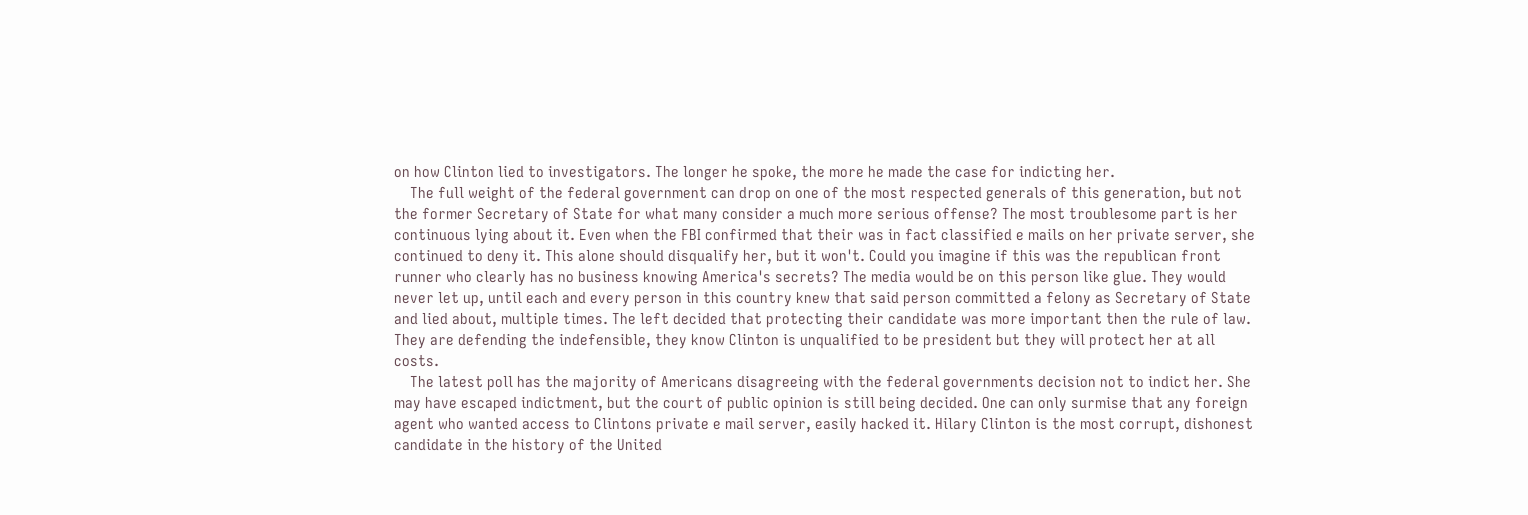on how Clinton lied to investigators. The longer he spoke, the more he made the case for indicting her.
    The full weight of the federal government can drop on one of the most respected generals of this generation, but not the former Secretary of State for what many consider a much more serious offense? The most troublesome part is her continuous lying about it. Even when the FBI confirmed that their was in fact classified e mails on her private server, she continued to deny it. This alone should disqualify her, but it won't. Could you imagine if this was the republican front runner who clearly has no business knowing America's secrets? The media would be on this person like glue. They would never let up, until each and every person in this country knew that said person committed a felony as Secretary of State and lied about, multiple times. The left decided that protecting their candidate was more important then the rule of law. They are defending the indefensible, they know Clinton is unqualified to be president but they will protect her at all costs.
    The latest poll has the majority of Americans disagreeing with the federal governments decision not to indict her. She may have escaped indictment, but the court of public opinion is still being decided. One can only surmise that any foreign agent who wanted access to Clintons private e mail server, easily hacked it. Hilary Clinton is the most corrupt, dishonest candidate in the history of the United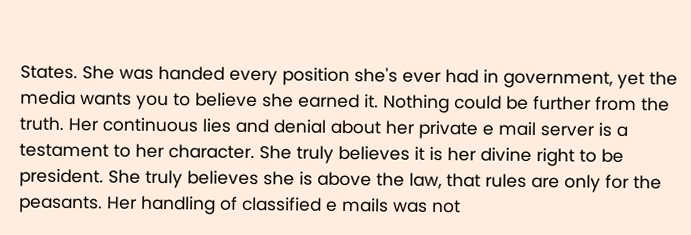States. She was handed every position she's ever had in government, yet the media wants you to believe she earned it. Nothing could be further from the truth. Her continuous lies and denial about her private e mail server is a testament to her character. She truly believes it is her divine right to be president. She truly believes she is above the law, that rules are only for the peasants. Her handling of classified e mails was not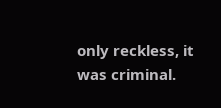only reckless, it was criminal.